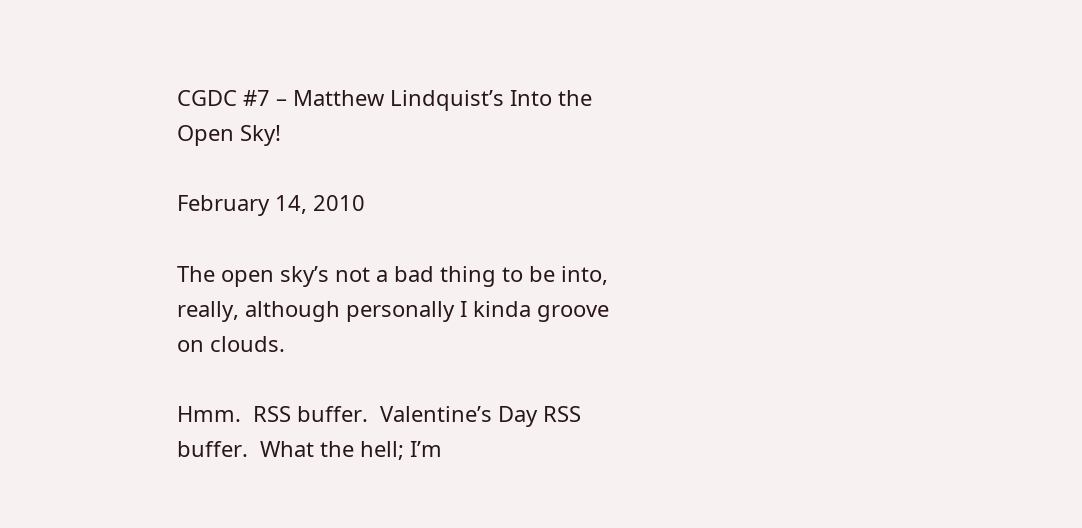CGDC #7 – Matthew Lindquist’s Into the Open Sky!

February 14, 2010

The open sky’s not a bad thing to be into, really, although personally I kinda groove on clouds.

Hmm.  RSS buffer.  Valentine’s Day RSS buffer.  What the hell; I’m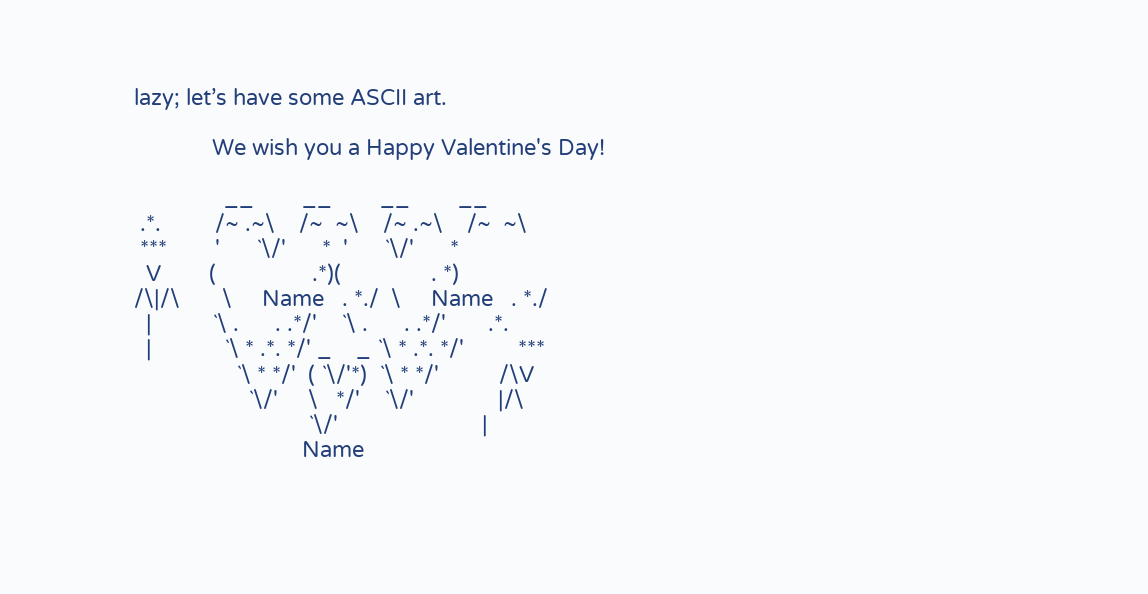lazy; let’s have some ASCII art.

             We wish you a Happy Valentine's Day!

               __        __        __        __
 .*.         /~ .~\    /~  ~\    /~ .~\    /~  ~\
 ***        '      `\/'      *  '      `\/'      *
  V        (                .*)(               . *)
/\|/\       \     Name   . *./  \     Name   . *./
  |          `\ .      . .*/'    `\ .      . .*/'       .*.
  |            `\ * .*. */' _    _ `\ * .*. */'         ***
                 `\ * */'  ( `\/'*)  `\ * */'          /\V
                   `\/'     \   */'    `\/'              |/\
                             `\/'                        |
                            Name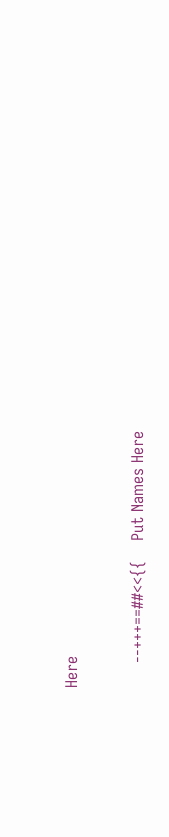Here

     --+++==##<<{{    Put Names Here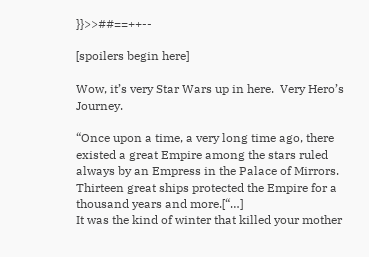}}>>##==++--

[spoilers begin here]

Wow, it’s very Star Wars up in here.  Very Hero’s Journey.

“Once upon a time, a very long time ago, there existed a great Empire among the stars ruled always by an Empress in the Palace of Mirrors.  Thirteen great ships protected the Empire for a thousand years and more.[“…]
It was the kind of winter that killed your mother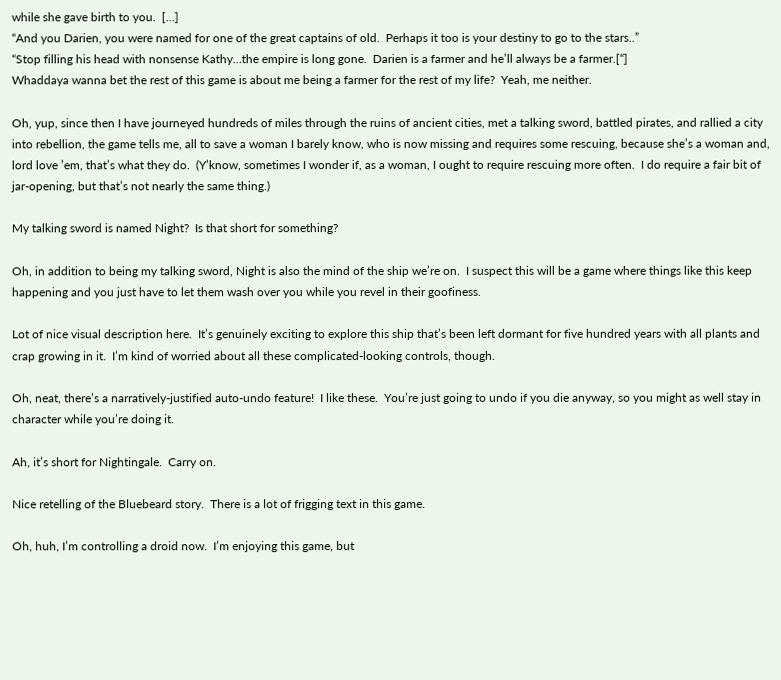while she gave birth to you.  […]
“And you Darien, you were named for one of the great captains of old.  Perhaps it too is your destiny to go to the stars..”
“Stop filling his head with nonsense Kathy…the empire is long gone.  Darien is a farmer and he’ll always be a farmer.[“]
Whaddaya wanna bet the rest of this game is about me being a farmer for the rest of my life?  Yeah, me neither.

Oh, yup, since then I have journeyed hundreds of miles through the ruins of ancient cities, met a talking sword, battled pirates, and rallied a city into rebellion, the game tells me, all to save a woman I barely know, who is now missing and requires some rescuing, because she’s a woman and, lord love ’em, that’s what they do.  (Y’know, sometimes I wonder if, as a woman, I ought to require rescuing more often.  I do require a fair bit of jar-opening, but that’s not nearly the same thing.)

My talking sword is named Night?  Is that short for something?

Oh, in addition to being my talking sword, Night is also the mind of the ship we’re on.  I suspect this will be a game where things like this keep happening and you just have to let them wash over you while you revel in their goofiness.

Lot of nice visual description here.  It’s genuinely exciting to explore this ship that’s been left dormant for five hundred years with all plants and crap growing in it.  I’m kind of worried about all these complicated-looking controls, though.

Oh, neat, there’s a narratively-justified auto-undo feature!  I like these.  You’re just going to undo if you die anyway, so you might as well stay in character while you’re doing it.

Ah, it’s short for Nightingale.  Carry on.

Nice retelling of the Bluebeard story.  There is a lot of frigging text in this game.

Oh, huh, I’m controlling a droid now.  I’m enjoying this game, but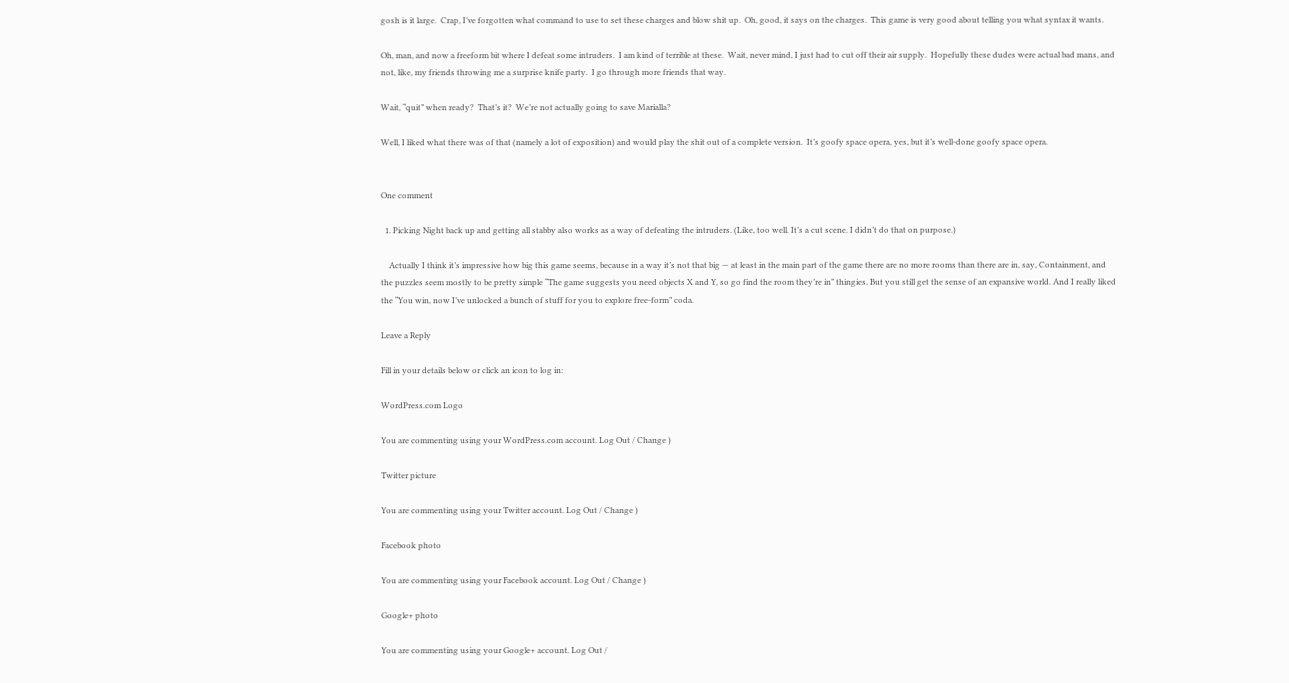gosh is it large.  Crap, I’ve forgotten what command to use to set these charges and blow shit up.  Oh, good, it says on the charges.  This game is very good about telling you what syntax it wants.

Oh, man, and now a freeform bit where I defeat some intruders.  I am kind of terrible at these.  Wait, never mind, I just had to cut off their air supply.  Hopefully these dudes were actual bad mans, and not, like, my friends throwing me a surprise knife party.  I go through more friends that way.

Wait, “quit” when ready?  That’s it?  We’re not actually going to save Marialla?

Well, I liked what there was of that (namely a lot of exposition) and would play the shit out of a complete version.  It’s goofy space opera, yes, but it’s well-done goofy space opera.


One comment

  1. Picking Night back up and getting all stabby also works as a way of defeating the intruders. (Like, too well. It’s a cut scene. I didn’t do that on purpose.)

    Actually I think it’s impressive how big this game seems, because in a way it’s not that big — at least in the main part of the game there are no more rooms than there are in, say, Containment, and the puzzles seem mostly to be pretty simple “The game suggests you need objects X and Y, so go find the room they’re in” thingies. But you still get the sense of an expansive world. And I really liked the “You win, now I’ve unlocked a bunch of stuff for you to explore free-form” coda.

Leave a Reply

Fill in your details below or click an icon to log in:

WordPress.com Logo

You are commenting using your WordPress.com account. Log Out / Change )

Twitter picture

You are commenting using your Twitter account. Log Out / Change )

Facebook photo

You are commenting using your Facebook account. Log Out / Change )

Google+ photo

You are commenting using your Google+ account. Log Out /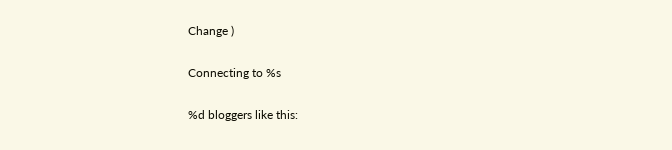Change )

Connecting to %s

%d bloggers like this: